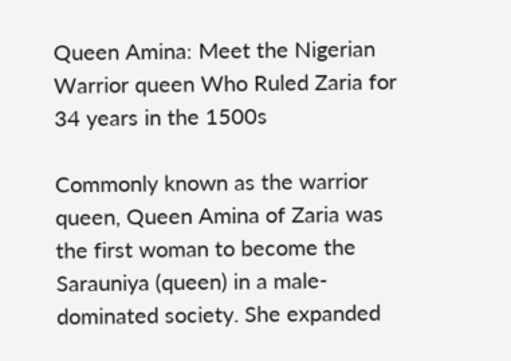Queen Amina: Meet the Nigerian Warrior queen Who Ruled Zaria for 34 years in the 1500s

Commonly known as the warrior queen, Queen Amina of Zaria was the first woman to become the Sarauniya (queen) in a male-dominated society. She expanded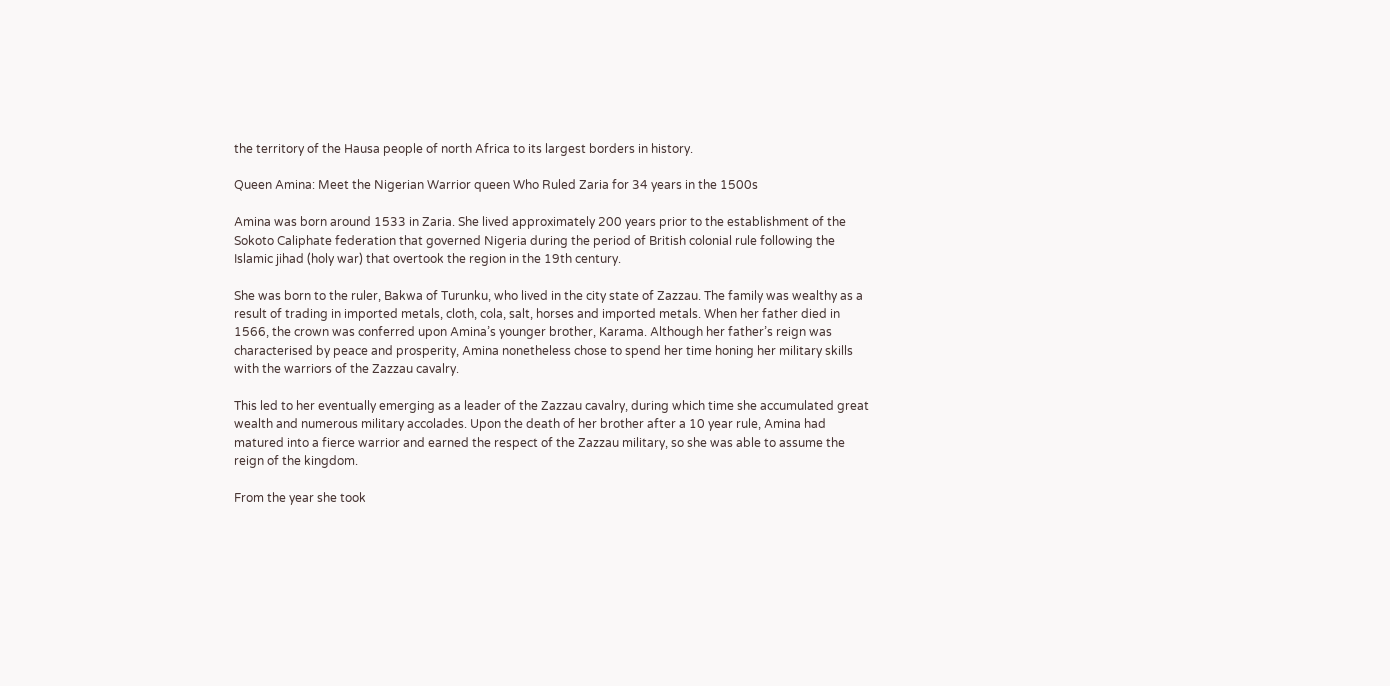the territory of the Hausa people of north Africa to its largest borders in history.

Queen Amina: Meet the Nigerian Warrior queen Who Ruled Zaria for 34 years in the 1500s

Amina was born around 1533 in Zaria. She lived approximately 200 years prior to the establishment of the Sokoto Caliphate federation that governed Nigeria during the period of British colonial rule following the Islamic jihad (holy war) that overtook the region in the 19th century.

She was born to the ruler, Bakwa of Turunku, who lived in the city state of Zazzau. The family was wealthy as a result of trading in imported metals, cloth, cola, salt, horses and imported metals. When her father died in 1566, the crown was conferred upon Amina’s younger brother, Karama. Although her father’s reign was characterised by peace and prosperity, Amina nonetheless chose to spend her time honing her military skills with the warriors of the Zazzau cavalry.

This led to her eventually emerging as a leader of the Zazzau cavalry, during which time she accumulated great wealth and numerous military accolades. Upon the death of her brother after a 10 year rule, Amina had matured into a fierce warrior and earned the respect of the Zazzau military, so she was able to assume the reign of the kingdom.

From the year she took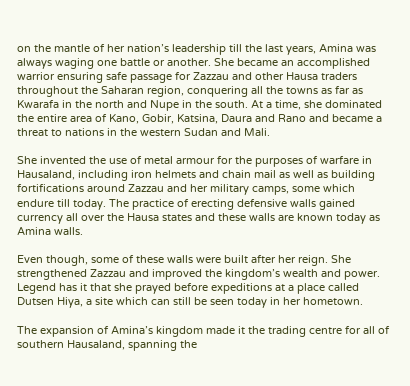on the mantle of her nation’s leadership till the last years, Amina was always waging one battle or another. She became an accomplished warrior ensuring safe passage for Zazzau and other Hausa traders throughout the Saharan region, conquering all the towns as far as Kwarafa in the north and Nupe in the south. At a time, she dominated the entire area of Kano, Gobir, Katsina, Daura and Rano and became a threat to nations in the western Sudan and Mali.

She invented the use of metal armour for the purposes of warfare in Hausaland, including iron helmets and chain mail as well as building fortifications around Zazzau and her military camps, some which endure till today. The practice of erecting defensive walls gained currency all over the Hausa states and these walls are known today as Amina walls.

Even though, some of these walls were built after her reign. She strengthened Zazzau and improved the kingdom’s wealth and power. Legend has it that she prayed before expeditions at a place called Dutsen Hiya, a site which can still be seen today in her hometown.

The expansion of Amina’s kingdom made it the trading centre for all of southern Hausaland, spanning the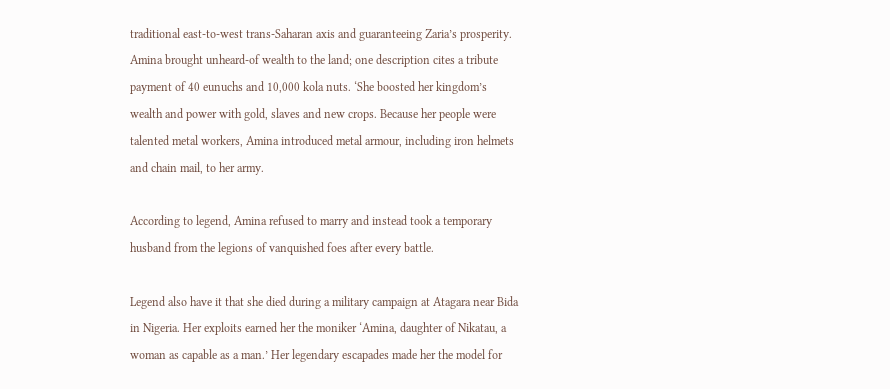traditional east-to-west trans-Saharan axis and guaranteeing Zaria’s prosperity. Amina brought unheard-of wealth to the land; one description cites a tribute payment of 40 eunuchs and 10,000 kola nuts. ‘She boosted her kingdom’s wealth and power with gold, slaves and new crops. Because her people were talented metal workers, Amina introduced metal armour, including iron helmets and chain mail, to her army.

According to legend, Amina refused to marry and instead took a temporary husband from the legions of vanquished foes after every battle.

Legend also have it that she died during a military campaign at Atagara near Bida in Nigeria. Her exploits earned her the moniker ‘Amina, daughter of Nikatau, a woman as capable as a man.’ Her legendary escapades made her the model for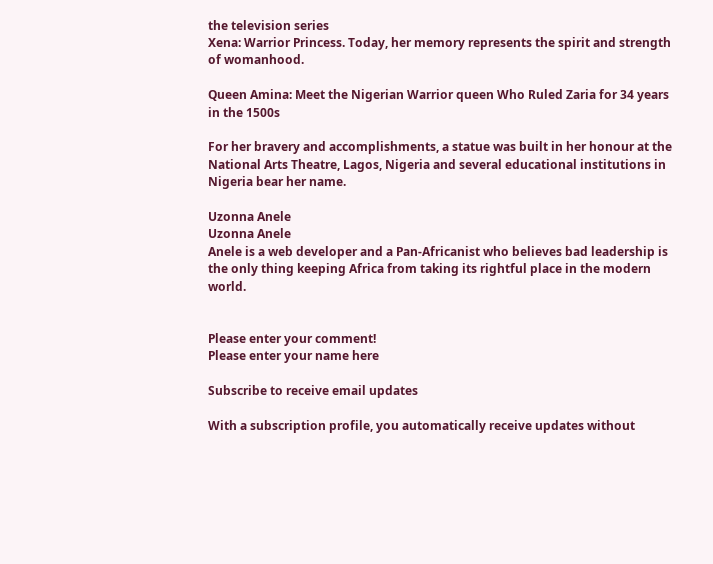the television series
Xena: Warrior Princess. Today, her memory represents the spirit and strength of womanhood.

Queen Amina: Meet the Nigerian Warrior queen Who Ruled Zaria for 34 years in the 1500s

For her bravery and accomplishments, a statue was built in her honour at the National Arts Theatre, Lagos, Nigeria and several educational institutions in Nigeria bear her name.

Uzonna Anele
Uzonna Anele
Anele is a web developer and a Pan-Africanist who believes bad leadership is the only thing keeping Africa from taking its rightful place in the modern world.


Please enter your comment!
Please enter your name here

Subscribe to receive email updates

With a subscription profile, you automatically receive updates without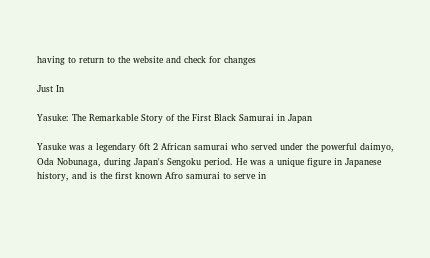having to return to the website and check for changes

Just In

Yasuke: The Remarkable Story of the First Black Samurai in Japan

Yasuke was a legendary 6ft 2 African samurai who served under the powerful daimyo, Oda Nobunaga, during Japan's Sengoku period. He was a unique figure in Japanese history, and is the first known Afro samurai to serve in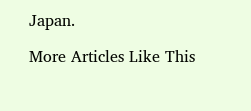Japan.

More Articles Like This